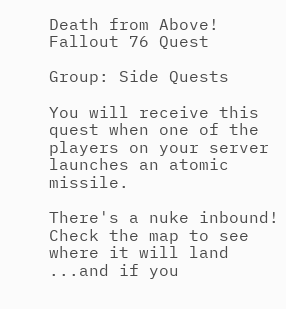Death from Above! Fallout 76 Quest

Group: Side Quests

You will receive this quest when one of the players on your server launches an atomic missile.

There's a nuke inbound! Check the map to see where it will land ...and if you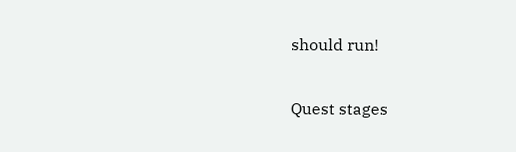should run!

Quest stages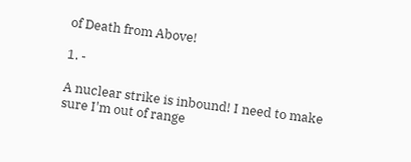of Death from Above!

1. -

A nuclear strike is inbound! I need to make sure I'm out of range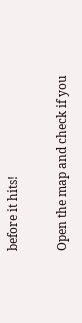before it hits!

Open the map and check if you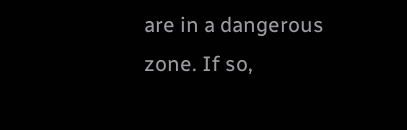are in a dangerous zone. If so,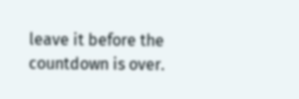leave it before the countdown is over.